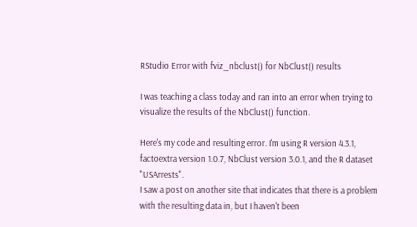RStudio Error with fviz_nbclust() for NbClust() results

I was teaching a class today and ran into an error when trying to visualize the results of the NbClust() function.

Here's my code and resulting error. I'm using R version 4.3.1, factoextra version 1.0.7, NbClust version 3.0.1, and the R dataset "USArrests".
I saw a post on another site that indicates that there is a problem with the resulting data in, but I haven't been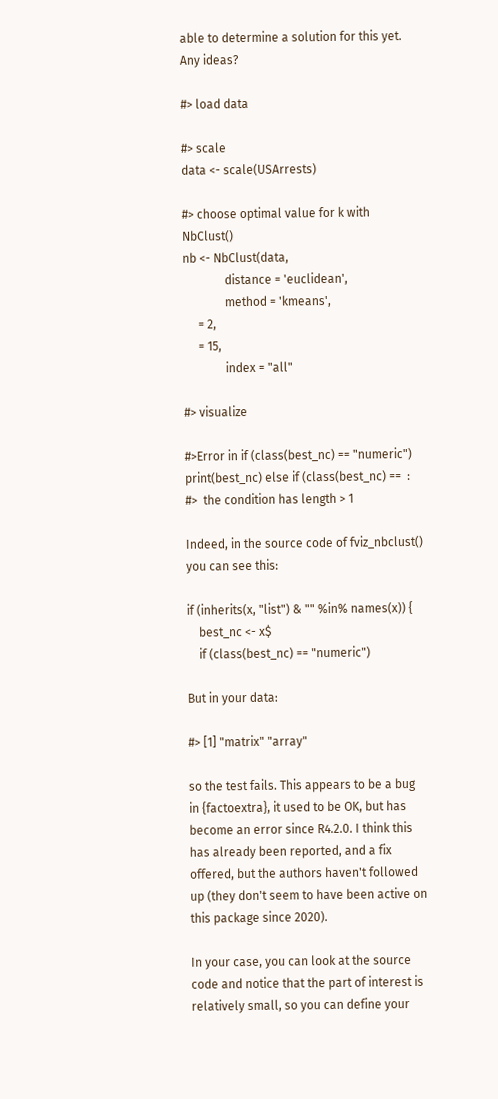able to determine a solution for this yet. Any ideas?

#> load data

#> scale
data <- scale(USArrests)

#> choose optimal value for k with NbClust()
nb <- NbClust(data,
              distance = 'euclidean',
              method = 'kmeans',
     = 2,
     = 15,
              index = "all"

#> visualize

#>Error in if (class(best_nc) == "numeric") print(best_nc) else if (class(best_nc) ==  :
#>  the condition has length > 1

Indeed, in the source code of fviz_nbclust() you can see this:

if (inherits(x, "list") & "" %in% names(x)) {
    best_nc <- x$
    if (class(best_nc) == "numeric")

But in your data:

#> [1] "matrix" "array"

so the test fails. This appears to be a bug in {factoextra}, it used to be OK, but has become an error since R4.2.0. I think this has already been reported, and a fix offered, but the authors haven't followed up (they don't seem to have been active on this package since 2020).

In your case, you can look at the source code and notice that the part of interest is relatively small, so you can define your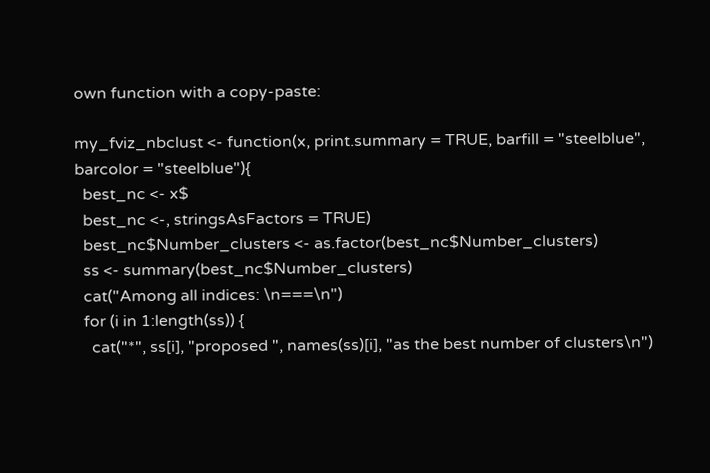own function with a copy-paste:

my_fviz_nbclust <- function(x, print.summary = TRUE, barfill = "steelblue", barcolor = "steelblue"){
  best_nc <- x$
  best_nc <-, stringsAsFactors = TRUE)
  best_nc$Number_clusters <- as.factor(best_nc$Number_clusters)
  ss <- summary(best_nc$Number_clusters)
  cat("Among all indices: \n===\n")
  for (i in 1:length(ss)) {
    cat("*", ss[i], "proposed ", names(ss)[i], "as the best number of clusters\n")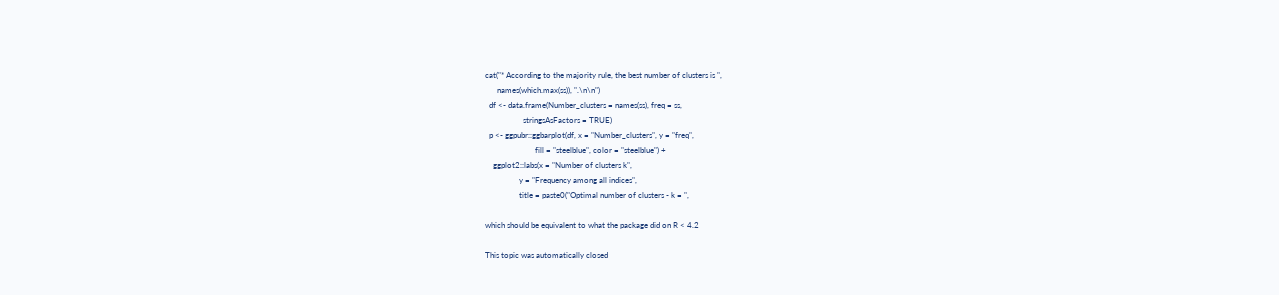cat("* According to the majority rule, the best number of clusters is ",
      names(which.max(ss)), ".\n\n")
  df <- data.frame(Number_clusters = names(ss), freq = ss,
                   stringsAsFactors = TRUE)
  p <- ggpubr::ggbarplot(df, x = "Number_clusters", y = "freq",
                         fill = "steelblue", color = "steelblue") +
    ggplot2::labs(x = "Number of clusters k",
                 y = "Frequency among all indices",
                 title = paste0("Optimal number of clusters - k = ",

which should be equivalent to what the package did on R < 4.2

This topic was automatically closed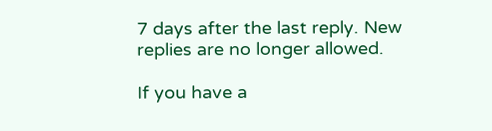7 days after the last reply. New replies are no longer allowed.

If you have a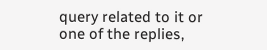query related to it or one of the replies,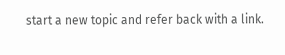start a new topic and refer back with a link.